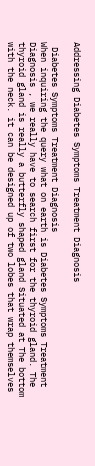Addressing Diabetes Symptoms Treatment Diagnosis

 Diabetes Symptoms Treatment Diagnosis
When inquiring the query what on earth is Diabetes Symptoms Treatment Diagnosis , we really have to search first for the thyroid gland. The thyroid gland is really a butterfly shaped gland Situated at The bottom with the neck. it can be designed up of two lobes that wrap themselves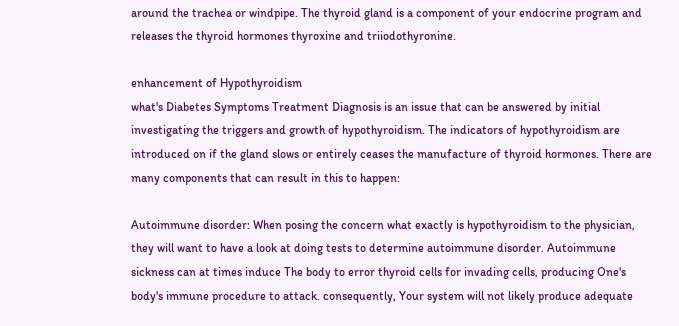around the trachea or windpipe. The thyroid gland is a component of your endocrine program and releases the thyroid hormones thyroxine and triiodothyronine.

enhancement of Hypothyroidism
what's Diabetes Symptoms Treatment Diagnosis is an issue that can be answered by initial investigating the triggers and growth of hypothyroidism. The indicators of hypothyroidism are introduced on if the gland slows or entirely ceases the manufacture of thyroid hormones. There are many components that can result in this to happen:

Autoimmune disorder: When posing the concern what exactly is hypothyroidism to the physician, they will want to have a look at doing tests to determine autoimmune disorder. Autoimmune sickness can at times induce The body to error thyroid cells for invading cells, producing One's body's immune procedure to attack. consequently, Your system will not likely produce adequate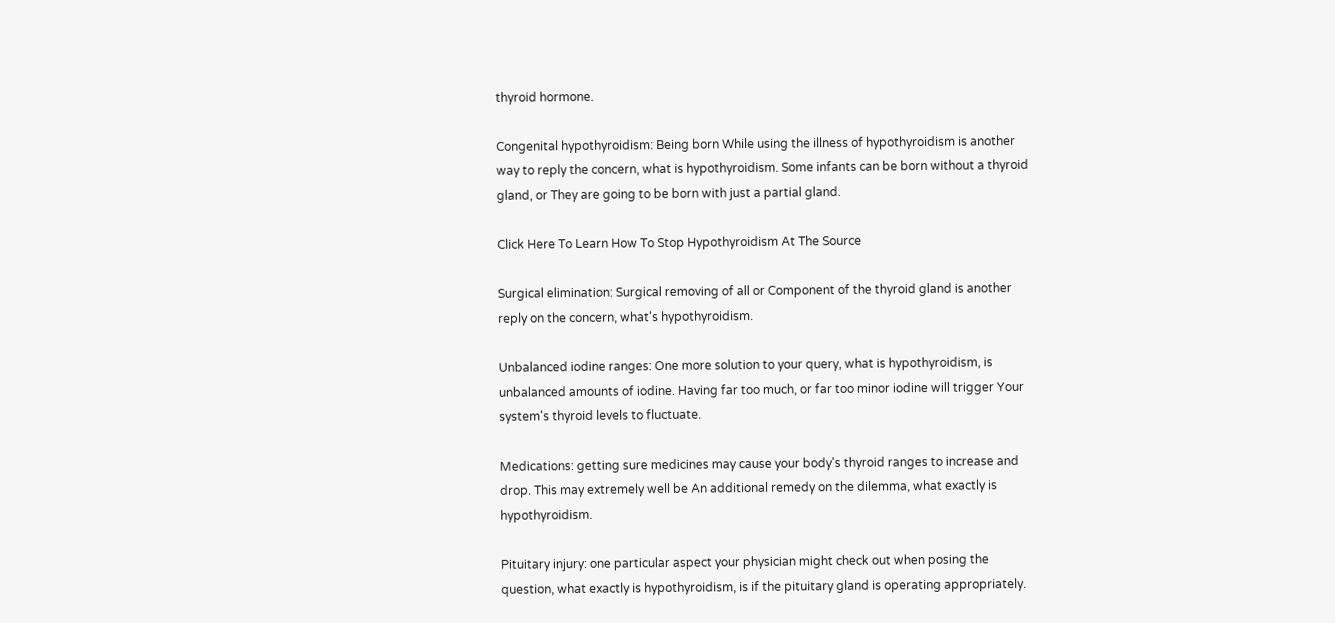thyroid hormone.

Congenital hypothyroidism: Being born While using the illness of hypothyroidism is another way to reply the concern, what is hypothyroidism. Some infants can be born without a thyroid gland, or They are going to be born with just a partial gland.

Click Here To Learn How To Stop Hypothyroidism At The Source

Surgical elimination: Surgical removing of all or Component of the thyroid gland is another reply on the concern, what's hypothyroidism.

Unbalanced iodine ranges: One more solution to your query, what is hypothyroidism, is unbalanced amounts of iodine. Having far too much, or far too minor iodine will trigger Your system's thyroid levels to fluctuate.

Medications: getting sure medicines may cause your body's thyroid ranges to increase and drop. This may extremely well be An additional remedy on the dilemma, what exactly is hypothyroidism.

Pituitary injury: one particular aspect your physician might check out when posing the question, what exactly is hypothyroidism, is if the pituitary gland is operating appropriately.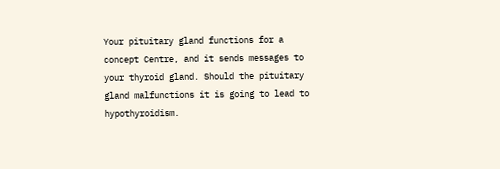Your pituitary gland functions for a concept Centre, and it sends messages to your thyroid gland. Should the pituitary gland malfunctions it is going to lead to hypothyroidism.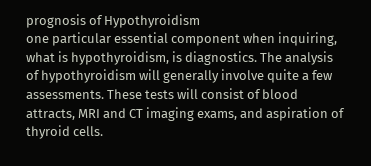prognosis of Hypothyroidism
one particular essential component when inquiring, what is hypothyroidism, is diagnostics. The analysis of hypothyroidism will generally involve quite a few assessments. These tests will consist of blood attracts, MRI and CT imaging exams, and aspiration of thyroid cells.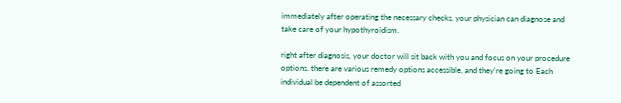immediately after operating the necessary checks, your physician can diagnose and take care of your hypothyroidism.

right after diagnosis, your doctor will sit back with you and focus on your procedure options. there are various remedy options accessible, and they're going to Each individual be dependent of assorted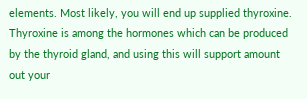elements. Most likely, you will end up supplied thyroxine. Thyroxine is among the hormones which can be produced by the thyroid gland, and using this will support amount out your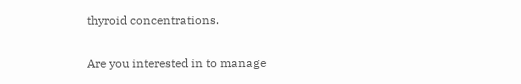thyroid concentrations.

Are you interested in to manage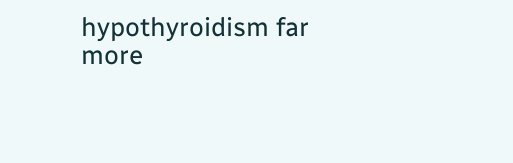hypothyroidism far more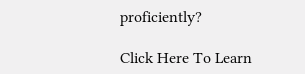proficiently?

Click Here To Learn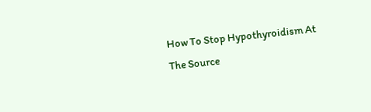How To Stop Hypothyroidism At The Source